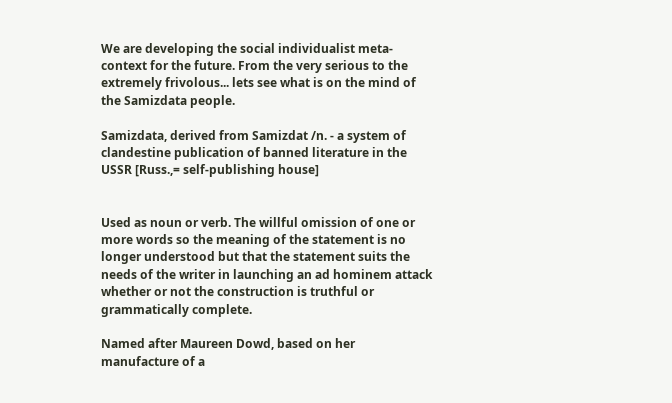We are developing the social individualist meta-context for the future. From the very serious to the extremely frivolous... lets see what is on the mind of the Samizdata people.

Samizdata, derived from Samizdat /n. - a system of clandestine publication of banned literature in the USSR [Russ.,= self-publishing house]


Used as noun or verb. The willful omission of one or more words so the meaning of the statement is no longer understood but that the statement suits the needs of the writer in launching an ad hominem attack whether or not the construction is truthful or grammatically complete.

Named after Maureen Dowd, based on her manufacture of a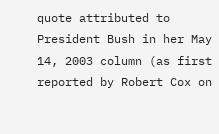quote attributed to President Bush in her May 14, 2003 column (as first reported by Robert Cox on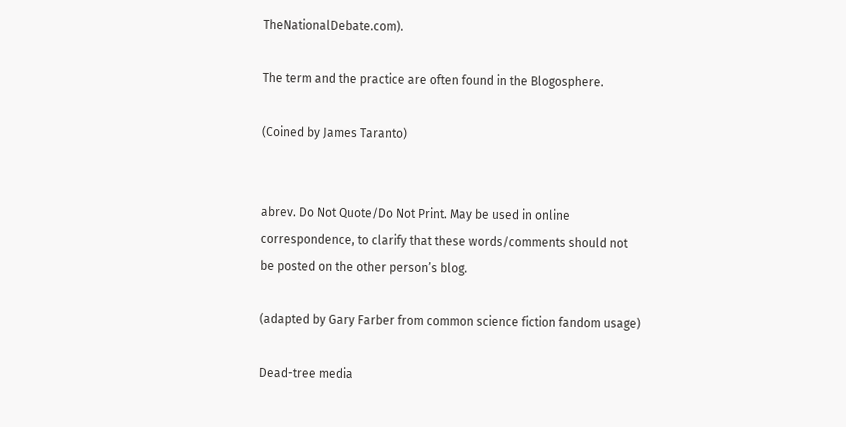TheNationalDebate.com).

The term and the practice are often found in the Blogosphere.

(Coined by James Taranto)


abrev. Do Not Quote/Do Not Print. May be used in online correspondence, to clarify that these words/comments should not be posted on the other person’s blog.

(adapted by Gary Farber from common science fiction fandom usage)

Dead-tree media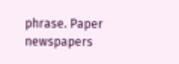phrase. Paper newspapers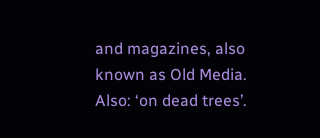and magazines, also known as Old Media. Also: ‘on dead trees’.